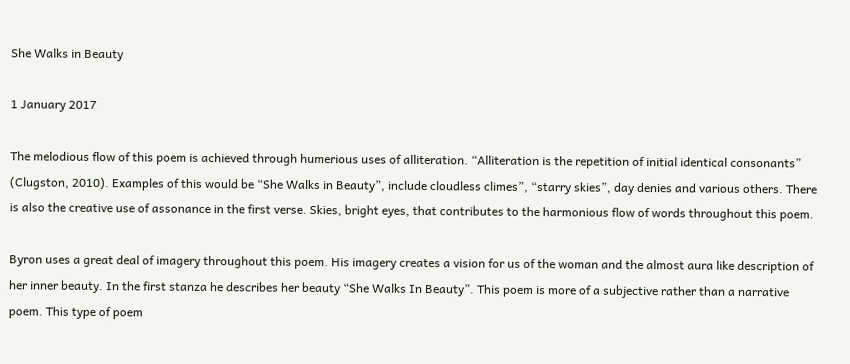She Walks in Beauty

1 January 2017

The melodious flow of this poem is achieved through humerious uses of alliteration. “Alliteration is the repetition of initial identical consonants” (Clugston, 2010). Examples of this would be “She Walks in Beauty”, include cloudless climes”, “starry skies”, day denies and various others. There is also the creative use of assonance in the first verse. Skies, bright eyes, that contributes to the harmonious flow of words throughout this poem.

Byron uses a great deal of imagery throughout this poem. His imagery creates a vision for us of the woman and the almost aura like description of her inner beauty. In the first stanza he describes her beauty “She Walks In Beauty”. This poem is more of a subjective rather than a narrative poem. This type of poem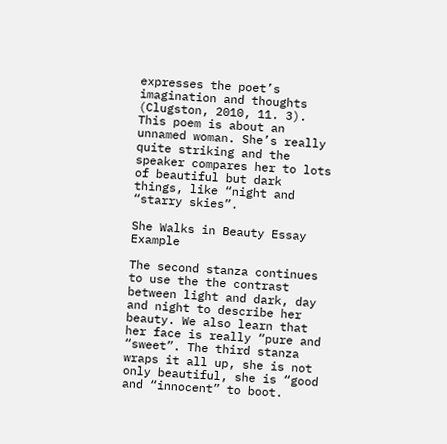expresses the poet’s imagination and thoughts (Clugston, 2010, 11. 3). This poem is about an unnamed woman. She’s really quite striking and the speaker compares her to lots of beautiful but dark things, like “night and “starry skies”.

She Walks in Beauty Essay Example

The second stanza continues to use the the contrast between light and dark, day and night to describe her beauty. We also learn that her face is really “pure and “sweet”. The third stanza wraps it all up, she is not only beautiful, she is “good and “innocent” to boot.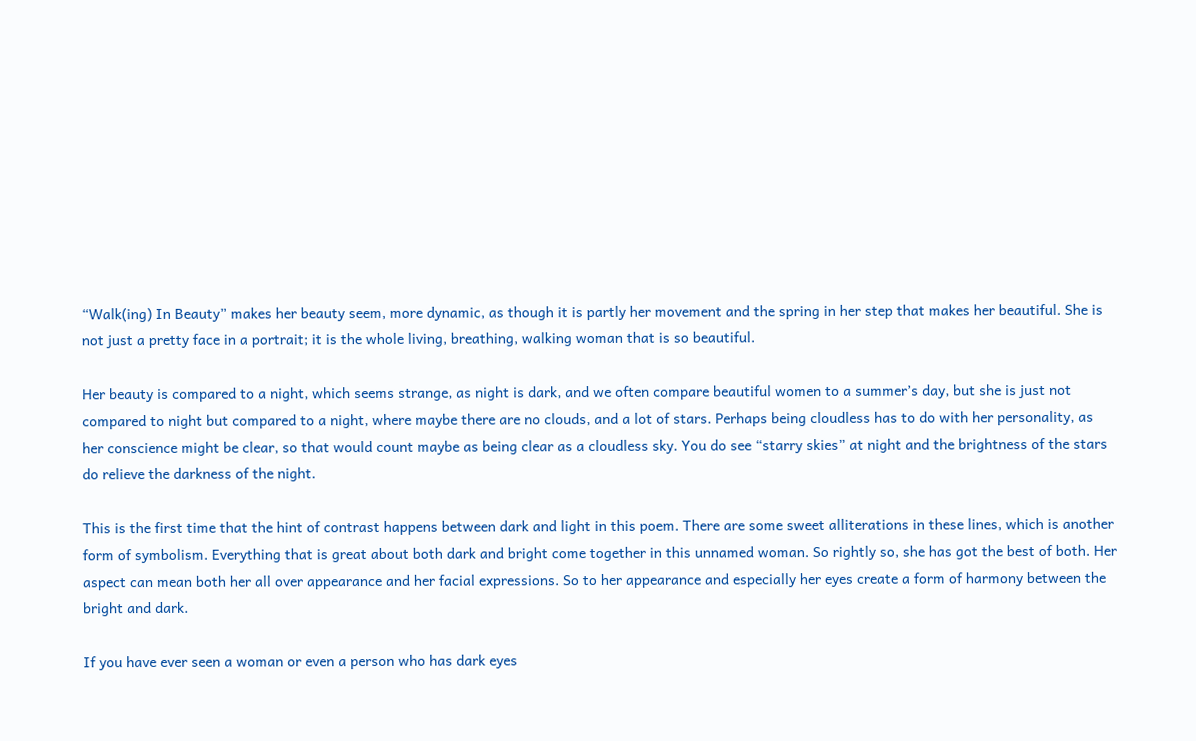“Walk(ing) In Beauty” makes her beauty seem, more dynamic, as though it is partly her movement and the spring in her step that makes her beautiful. She is not just a pretty face in a portrait; it is the whole living, breathing, walking woman that is so beautiful.

Her beauty is compared to a night, which seems strange, as night is dark, and we often compare beautiful women to a summer’s day, but she is just not compared to night but compared to a night, where maybe there are no clouds, and a lot of stars. Perhaps being cloudless has to do with her personality, as her conscience might be clear, so that would count maybe as being clear as a cloudless sky. You do see “starry skies” at night and the brightness of the stars do relieve the darkness of the night.

This is the first time that the hint of contrast happens between dark and light in this poem. There are some sweet alliterations in these lines, which is another form of symbolism. Everything that is great about both dark and bright come together in this unnamed woman. So rightly so, she has got the best of both. Her aspect can mean both her all over appearance and her facial expressions. So to her appearance and especially her eyes create a form of harmony between the bright and dark.

If you have ever seen a woman or even a person who has dark eyes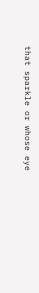that sparkle or whose eye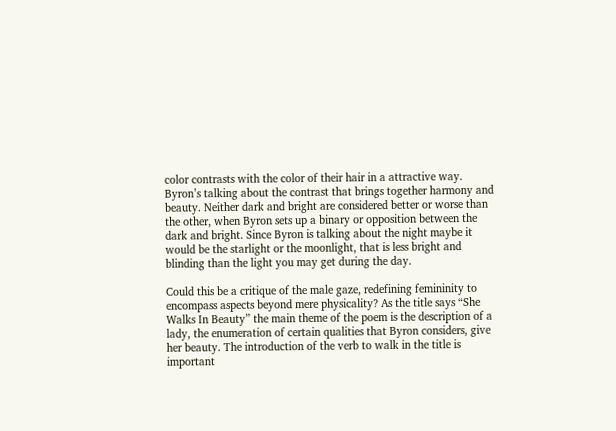color contrasts with the color of their hair in a attractive way. Byron’s talking about the contrast that brings together harmony and beauty. Neither dark and bright are considered better or worse than the other, when Byron sets up a binary or opposition between the dark and bright. Since Byron is talking about the night maybe it would be the starlight or the moonlight, that is less bright and blinding than the light you may get during the day.

Could this be a critique of the male gaze, redefining femininity to encompass aspects beyond mere physicality? As the title says “She Walks In Beauty” the main theme of the poem is the description of a lady, the enumeration of certain qualities that Byron considers, give her beauty. The introduction of the verb to walk in the title is important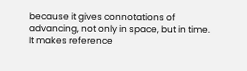because it gives connotations of advancing, not only in space, but in time. It makes reference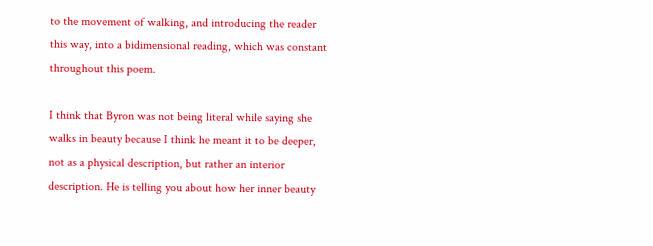to the movement of walking, and introducing the reader this way, into a bidimensional reading, which was constant throughout this poem.

I think that Byron was not being literal while saying she walks in beauty because I think he meant it to be deeper, not as a physical description, but rather an interior description. He is telling you about how her inner beauty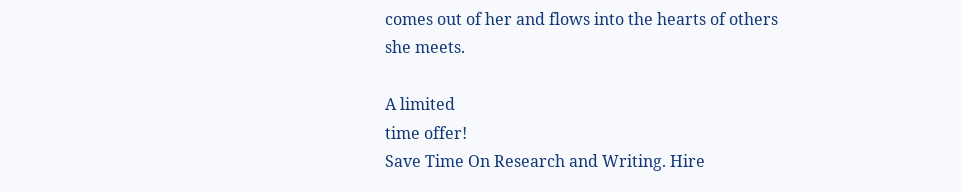comes out of her and flows into the hearts of others she meets.

A limited
time offer!
Save Time On Research and Writing. Hire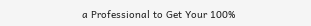a Professional to Get Your 100%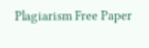Plagiarism Free Paper